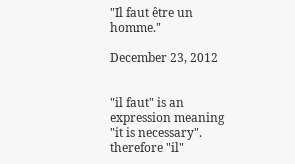"Il faut être un homme."

December 23, 2012


"il faut" is an expression meaning "it is necessary". therefore "il"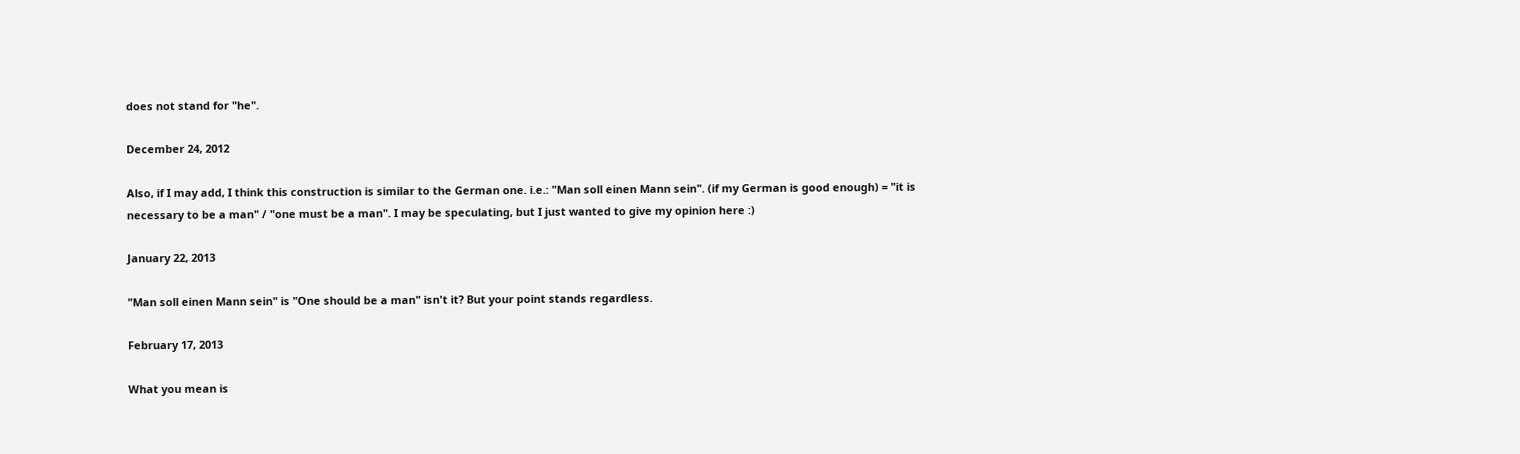does not stand for "he".

December 24, 2012

Also, if I may add, I think this construction is similar to the German one. i.e.: "Man soll einen Mann sein". (if my German is good enough) = "it is necessary to be a man" / "one must be a man". I may be speculating, but I just wanted to give my opinion here :)

January 22, 2013

"Man soll einen Mann sein" is "One should be a man" isn't it? But your point stands regardless.

February 17, 2013

What you mean is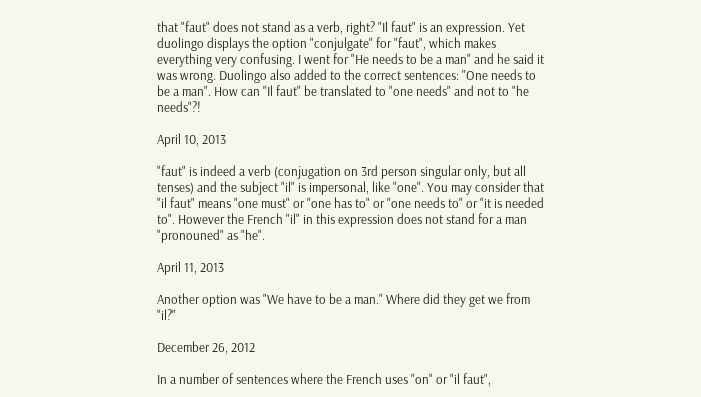that "faut" does not stand as a verb, right? "Il faut" is an expression. Yet duolingo displays the option "conjulgate" for "faut", which makes everything very confusing. I went for "He needs to be a man" and he said it was wrong. Duolingo also added to the correct sentences: "One needs to be a man". How can "Il faut" be translated to "one needs" and not to "he needs"?!

April 10, 2013

"faut" is indeed a verb (conjugation on 3rd person singular only, but all tenses) and the subject "il" is impersonal, like "one". You may consider that "il faut" means "one must" or "one has to" or "one needs to" or "it is needed to". However the French "il" in this expression does not stand for a man "pronouned" as "he".

April 11, 2013

Another option was "We have to be a man." Where did they get we from "il?"

December 26, 2012

In a number of sentences where the French uses "on" or "il faut",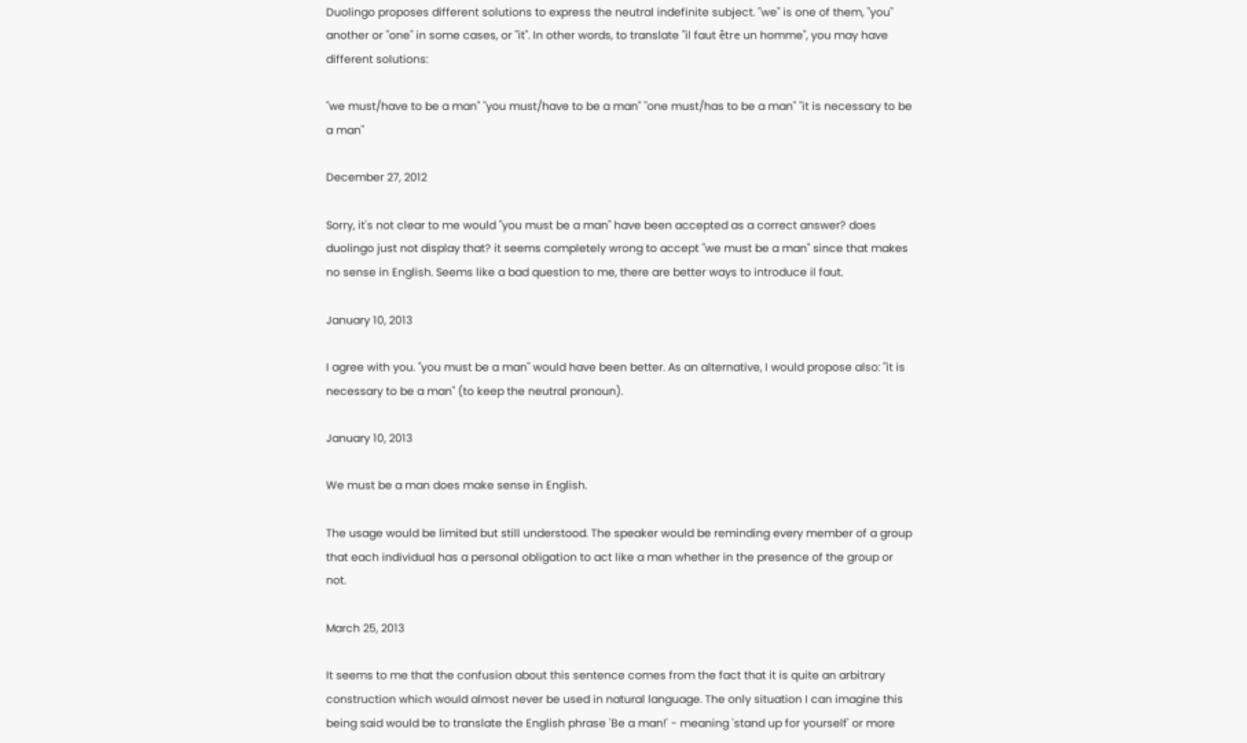Duolingo proposes different solutions to express the neutral indefinite subject. "we" is one of them, "you" another or "one" in some cases, or "it". In other words, to translate "il faut être un homme", you may have different solutions:

"we must/have to be a man" "you must/have to be a man" "one must/has to be a man" "it is necessary to be a man"

December 27, 2012

Sorry, it's not clear to me would "you must be a man" have been accepted as a correct answer? does duolingo just not display that? it seems completely wrong to accept "we must be a man" since that makes no sense in English. Seems like a bad question to me, there are better ways to introduce il faut.

January 10, 2013

I agree with you. "you must be a man" would have been better. As an alternative, I would propose also: "it is necessary to be a man" (to keep the neutral pronoun).

January 10, 2013

We must be a man does make sense in English.

The usage would be limited but still understood. The speaker would be reminding every member of a group that each individual has a personal obligation to act like a man whether in the presence of the group or not.

March 25, 2013

It seems to me that the confusion about this sentence comes from the fact that it is quite an arbitrary construction which would almost never be used in natural language. The only situation I can imagine this being said would be to translate the English phrase 'Be a man!' - meaning 'stand up for yourself' or more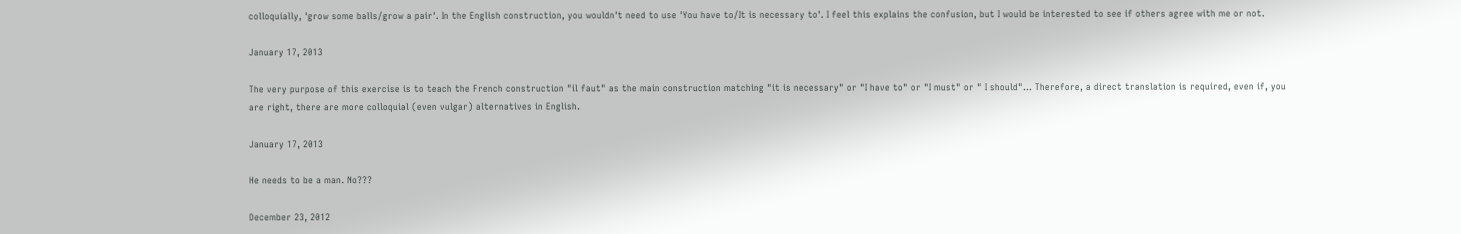colloquially, 'grow some balls/grow a pair'. In the English construction, you wouldn't need to use 'You have to/It is necessary to'. I feel this explains the confusion, but I would be interested to see if others agree with me or not.

January 17, 2013

The very purpose of this exercise is to teach the French construction "il faut" as the main construction matching "it is necessary" or "I have to" or "I must" or " I should"... Therefore, a direct translation is required, even if, you are right, there are more colloquial (even vulgar) alternatives in English.

January 17, 2013

He needs to be a man. No???

December 23, 2012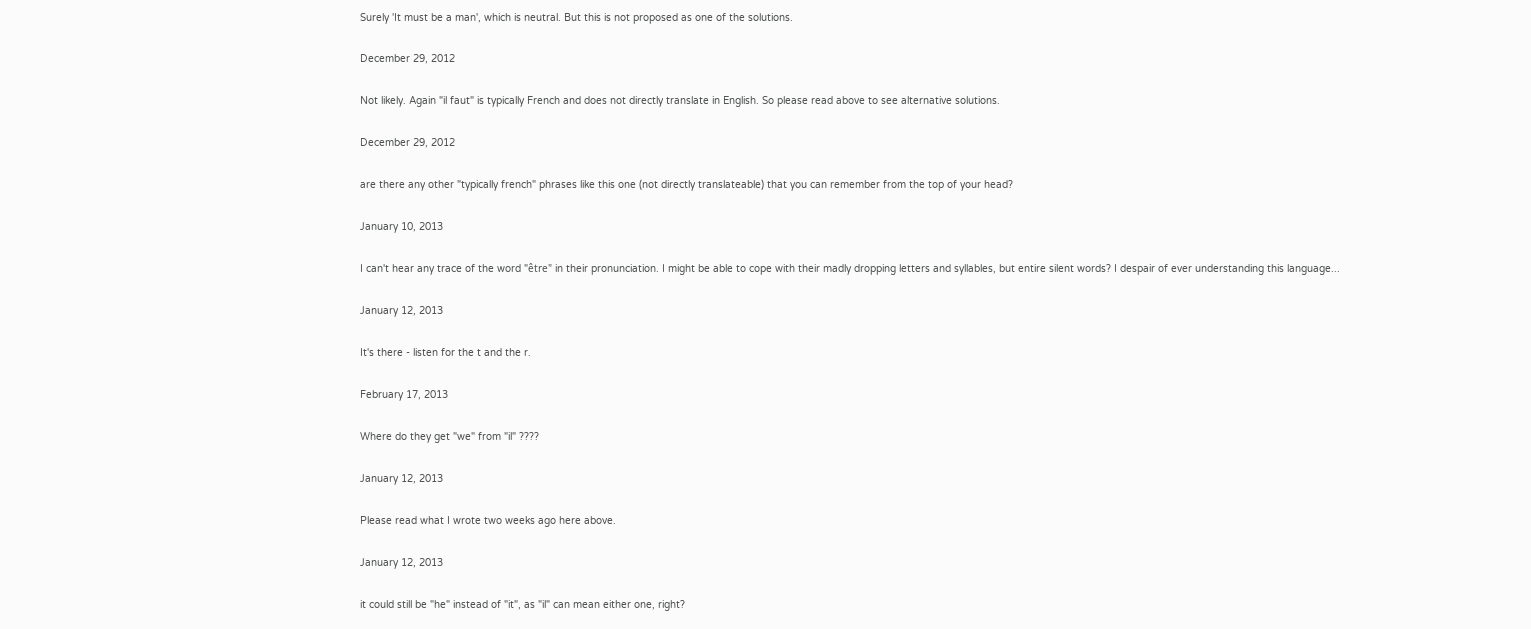Surely 'It must be a man', which is neutral. But this is not proposed as one of the solutions.

December 29, 2012

Not likely. Again "il faut" is typically French and does not directly translate in English. So please read above to see alternative solutions.

December 29, 2012

are there any other "typically french" phrases like this one (not directly translateable) that you can remember from the top of your head?

January 10, 2013

I can't hear any trace of the word "être" in their pronunciation. I might be able to cope with their madly dropping letters and syllables, but entire silent words? I despair of ever understanding this language...

January 12, 2013

It's there - listen for the t and the r.

February 17, 2013

Where do they get "we" from "il" ????

January 12, 2013

Please read what I wrote two weeks ago here above.

January 12, 2013

it could still be "he" instead of "it", as "il" can mean either one, right?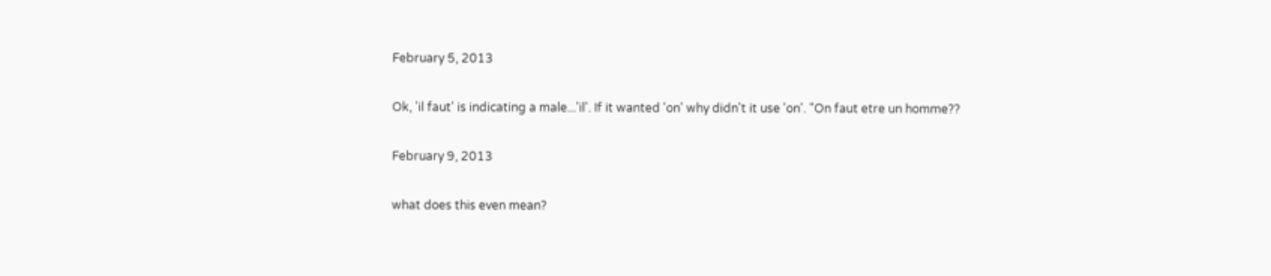February 5, 2013

Ok, 'il faut' is indicating a male...'il'. If it wanted 'on' why didn't it use 'on'. "On faut etre un homme??

February 9, 2013

what does this even mean?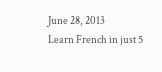June 28, 2013
Learn French in just 5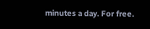minutes a day. For free.